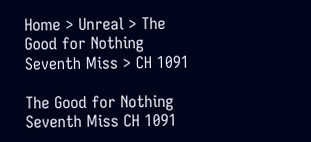Home > Unreal > The Good for Nothing Seventh Miss > CH 1091

The Good for Nothing Seventh Miss CH 1091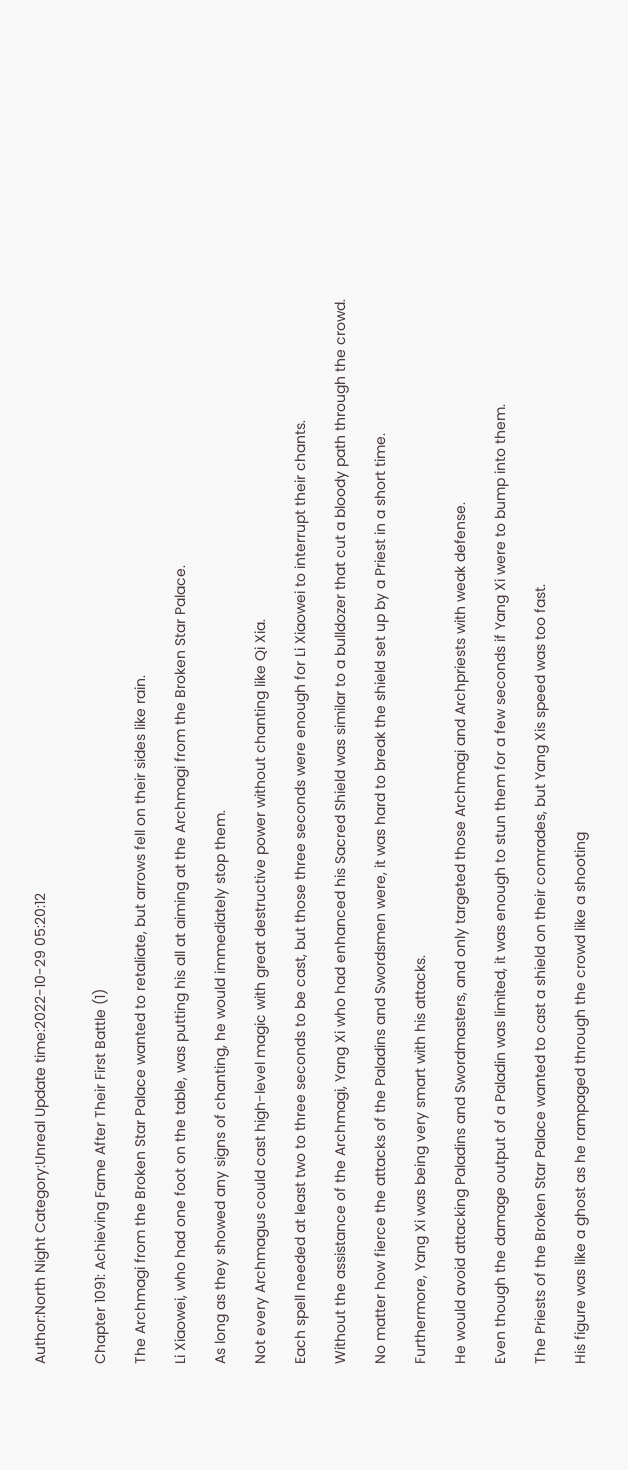Author:North Night Category:Unreal Update time:2022-10-29 05:20:12


Chapter 1091: Achieving Fame After Their First Battle (1)

The Archmagi from the Broken Star Palace wanted to retaliate, but arrows fell on their sides like rain.

Li Xiaowei, who had one foot on the table, was putting his all at aiming at the Archmagi from the Broken Star Palace.

As long as they showed any signs of chanting, he would immediately stop them.

Not every Archmagus could cast high-level magic with great destructive power without chanting like Qi Xia.

Each spell needed at least two to three seconds to be cast, but those three seconds were enough for Li Xiaowei to interrupt their chants.

Without the assistance of the Archmagi, Yang Xi who had enhanced his Sacred Shield was similar to a bulldozer that cut a bloody path through the crowd.

No matter how fierce the attacks of the Paladins and Swordsmen were, it was hard to break the shield set up by a Priest in a short time.

Furthermore, Yang Xi was being very smart with his attacks.

He would avoid attacking Paladins and Swordmasters, and only targeted those Archmagi and Archpriests with weak defense.

Even though the damage output of a Paladin was limited, it was enough to stun them for a few seconds if Yang Xi were to bump into them.

The Priests of the Broken Star Palace wanted to cast a shield on their comrades, but Yang Xis speed was too fast.

His figure was like a ghost as he rampaged through the crowd like a shooting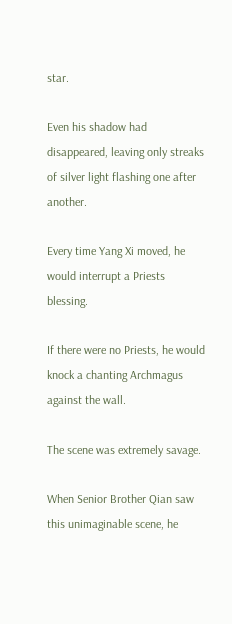star.

Even his shadow had disappeared, leaving only streaks of silver light flashing one after another.

Every time Yang Xi moved, he would interrupt a Priests blessing.

If there were no Priests, he would knock a chanting Archmagus against the wall.

The scene was extremely savage.

When Senior Brother Qian saw this unimaginable scene, he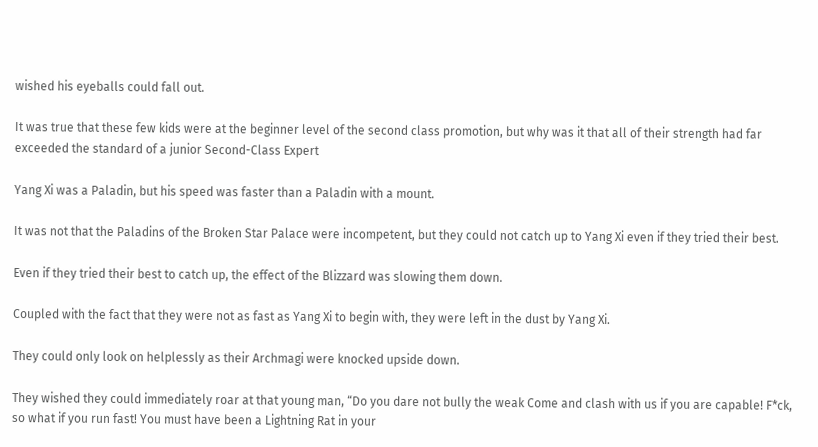wished his eyeballs could fall out.

It was true that these few kids were at the beginner level of the second class promotion, but why was it that all of their strength had far exceeded the standard of a junior Second-Class Expert

Yang Xi was a Paladin, but his speed was faster than a Paladin with a mount.

It was not that the Paladins of the Broken Star Palace were incompetent, but they could not catch up to Yang Xi even if they tried their best.

Even if they tried their best to catch up, the effect of the Blizzard was slowing them down.

Coupled with the fact that they were not as fast as Yang Xi to begin with, they were left in the dust by Yang Xi.

They could only look on helplessly as their Archmagi were knocked upside down.

They wished they could immediately roar at that young man, “Do you dare not bully the weak Come and clash with us if you are capable! F*ck, so what if you run fast! You must have been a Lightning Rat in your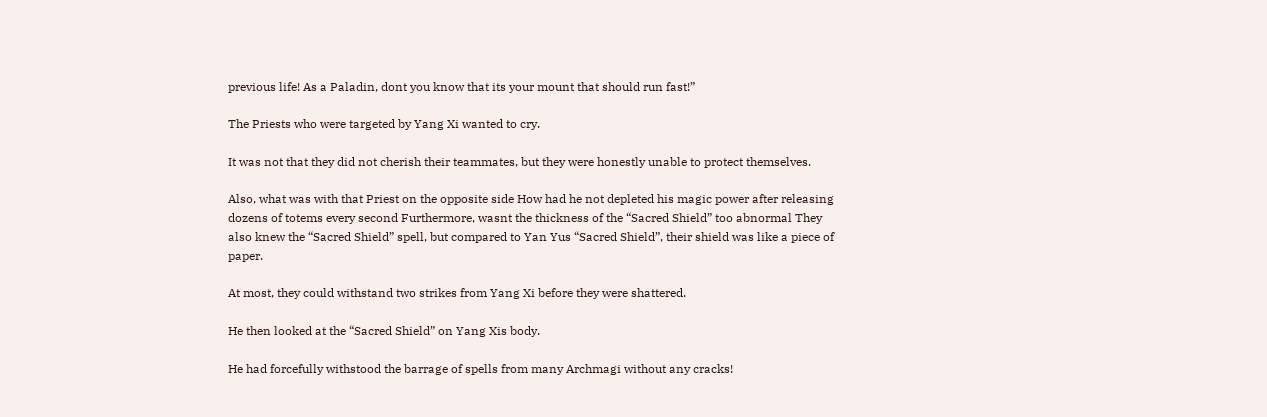previous life! As a Paladin, dont you know that its your mount that should run fast!”

The Priests who were targeted by Yang Xi wanted to cry.

It was not that they did not cherish their teammates, but they were honestly unable to protect themselves.

Also, what was with that Priest on the opposite side How had he not depleted his magic power after releasing dozens of totems every second Furthermore, wasnt the thickness of the “Sacred Shield” too abnormal They also knew the “Sacred Shield” spell, but compared to Yan Yus “Sacred Shield”, their shield was like a piece of paper.

At most, they could withstand two strikes from Yang Xi before they were shattered.

He then looked at the “Sacred Shield” on Yang Xis body.

He had forcefully withstood the barrage of spells from many Archmagi without any cracks!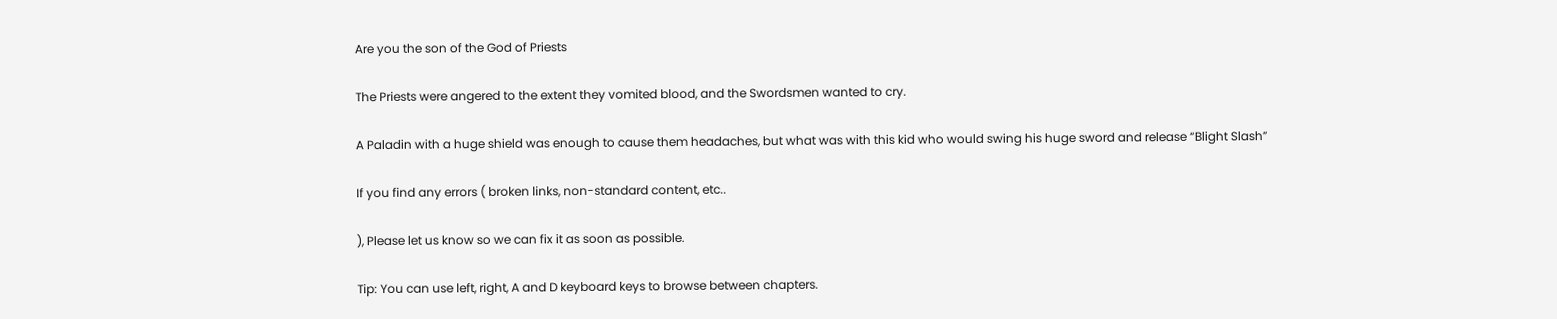Are you the son of the God of Priests

The Priests were angered to the extent they vomited blood, and the Swordsmen wanted to cry.

A Paladin with a huge shield was enough to cause them headaches, but what was with this kid who would swing his huge sword and release “Blight Slash”

If you find any errors ( broken links, non-standard content, etc..

), Please let us know so we can fix it as soon as possible.

Tip: You can use left, right, A and D keyboard keys to browse between chapters.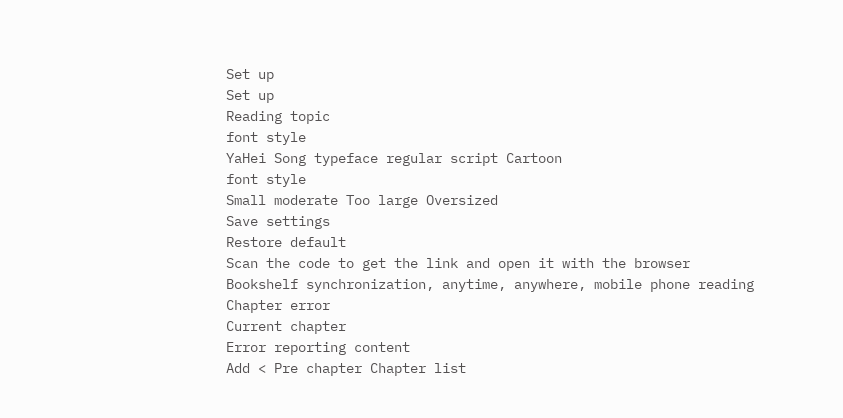Set up
Set up
Reading topic
font style
YaHei Song typeface regular script Cartoon
font style
Small moderate Too large Oversized
Save settings
Restore default
Scan the code to get the link and open it with the browser
Bookshelf synchronization, anytime, anywhere, mobile phone reading
Chapter error
Current chapter
Error reporting content
Add < Pre chapter Chapter list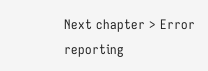Next chapter > Error reporting